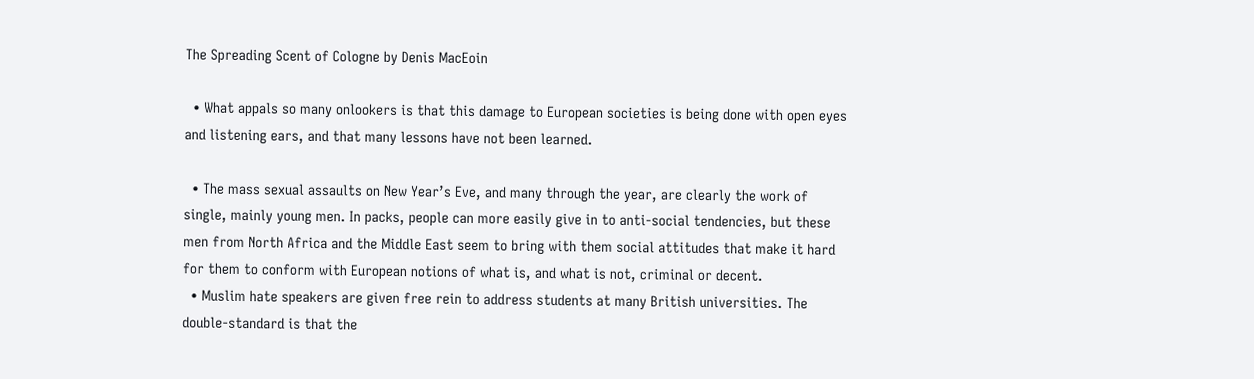The Spreading Scent of Cologne by Denis MacEoin

  • What appals so many onlookers is that this damage to European societies is being done with open eyes and listening ears, and that many lessons have not been learned.

  • The mass sexual assaults on New Year’s Eve, and many through the year, are clearly the work of single, mainly young men. In packs, people can more easily give in to anti-social tendencies, but these men from North Africa and the Middle East seem to bring with them social attitudes that make it hard for them to conform with European notions of what is, and what is not, criminal or decent.
  • Muslim hate speakers are given free rein to address students at many British universities. The double-standard is that the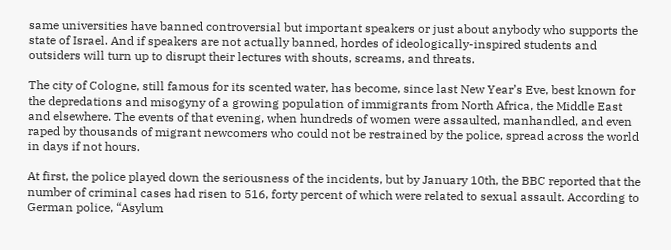same universities have banned controversial but important speakers or just about anybody who supports the state of Israel. And if speakers are not actually banned, hordes of ideologically-inspired students and outsiders will turn up to disrupt their lectures with shouts, screams, and threats.

The city of Cologne, still famous for its scented water, has become, since last New Year’s Eve, best known for the depredations and misogyny of a growing population of immigrants from North Africa, the Middle East and elsewhere. The events of that evening, when hundreds of women were assaulted, manhandled, and even raped by thousands of migrant newcomers who could not be restrained by the police, spread across the world in days if not hours.

At first, the police played down the seriousness of the incidents, but by January 10th, the BBC reported that the number of criminal cases had risen to 516, forty percent of which were related to sexual assault. According to German police, “Asylum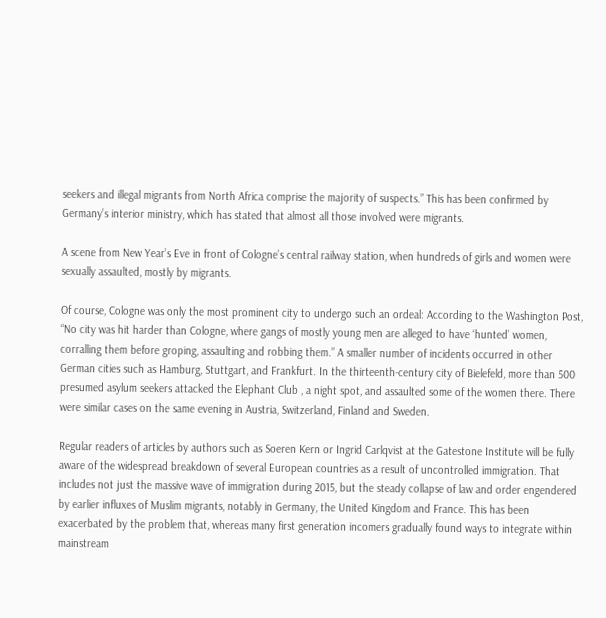seekers and illegal migrants from North Africa comprise the majority of suspects.” This has been confirmed by Germany’s interior ministry, which has stated that almost all those involved were migrants.

A scene from New Year’s Eve in front of Cologne’s central railway station, when hundreds of girls and women were sexually assaulted, mostly by migrants.

Of course, Cologne was only the most prominent city to undergo such an ordeal: According to the Washington Post, “No city was hit harder than Cologne, where gangs of mostly young men are alleged to have ‘hunted’ women, corralling them before groping, assaulting and robbing them.” A smaller number of incidents occurred in other German cities such as Hamburg, Stuttgart, and Frankfurt. In the thirteenth-century city of Bielefeld, more than 500 presumed asylum seekers attacked the Elephant Club , a night spot, and assaulted some of the women there. There were similar cases on the same evening in Austria, Switzerland, Finland and Sweden.

Regular readers of articles by authors such as Soeren Kern or Ingrid Carlqvist at the Gatestone Institute will be fully aware of the widespread breakdown of several European countries as a result of uncontrolled immigration. That includes not just the massive wave of immigration during 2015, but the steady collapse of law and order engendered by earlier influxes of Muslim migrants, notably in Germany, the United Kingdom and France. This has been exacerbated by the problem that, whereas many first generation incomers gradually found ways to integrate within mainstream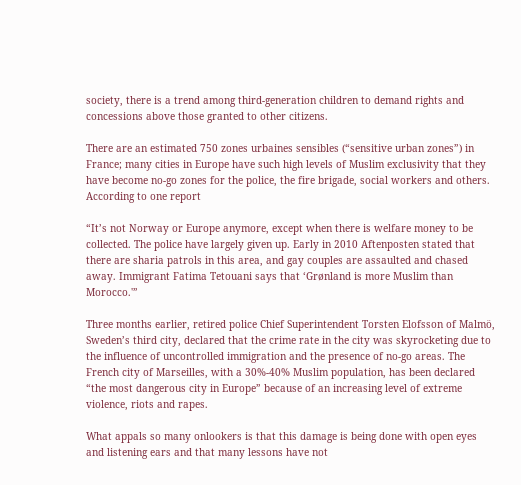society, there is a trend among third-generation children to demand rights and concessions above those granted to other citizens.

There are an estimated 750 zones urbaines sensibles (“sensitive urban zones”) in France; many cities in Europe have such high levels of Muslim exclusivity that they have become no-go zones for the police, the fire brigade, social workers and others. According to one report

“It’s not Norway or Europe anymore, except when there is welfare money to be collected. The police have largely given up. Early in 2010 Aftenposten stated that there are sharia patrols in this area, and gay couples are assaulted and chased away. Immigrant Fatima Tetouani says that ‘Grønland is more Muslim than Morocco.'”

Three months earlier, retired police Chief Superintendent Torsten Elofsson of Malmö, Sweden’s third city, declared that the crime rate in the city was skyrocketing due to the influence of uncontrolled immigration and the presence of no-go areas. The French city of Marseilles, with a 30%-40% Muslim population, has been declared “the most dangerous city in Europe” because of an increasing level of extreme violence, riots and rapes.

What appals so many onlookers is that this damage is being done with open eyes and listening ears and that many lessons have not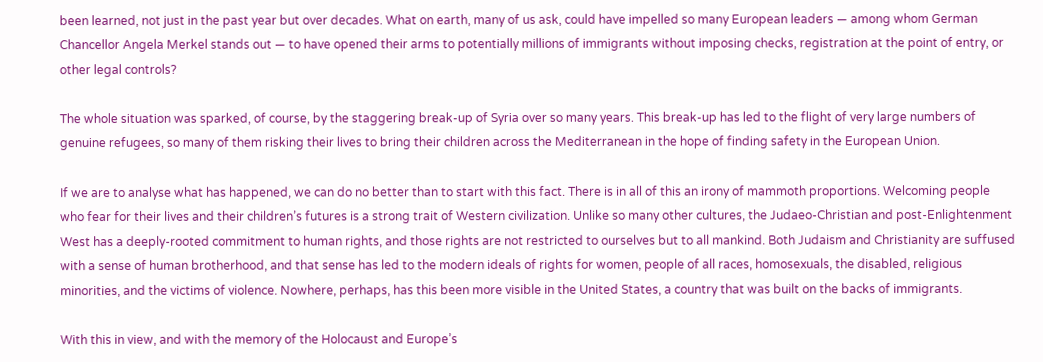been learned, not just in the past year but over decades. What on earth, many of us ask, could have impelled so many European leaders — among whom German Chancellor Angela Merkel stands out — to have opened their arms to potentially millions of immigrants without imposing checks, registration at the point of entry, or other legal controls?

The whole situation was sparked, of course, by the staggering break-up of Syria over so many years. This break-up has led to the flight of very large numbers of genuine refugees, so many of them risking their lives to bring their children across the Mediterranean in the hope of finding safety in the European Union.

If we are to analyse what has happened, we can do no better than to start with this fact. There is in all of this an irony of mammoth proportions. Welcoming people who fear for their lives and their children’s futures is a strong trait of Western civilization. Unlike so many other cultures, the Judaeo-Christian and post-Enlightenment West has a deeply-rooted commitment to human rights, and those rights are not restricted to ourselves but to all mankind. Both Judaism and Christianity are suffused with a sense of human brotherhood, and that sense has led to the modern ideals of rights for women, people of all races, homosexuals, the disabled, religious minorities, and the victims of violence. Nowhere, perhaps, has this been more visible in the United States, a country that was built on the backs of immigrants.

With this in view, and with the memory of the Holocaust and Europe’s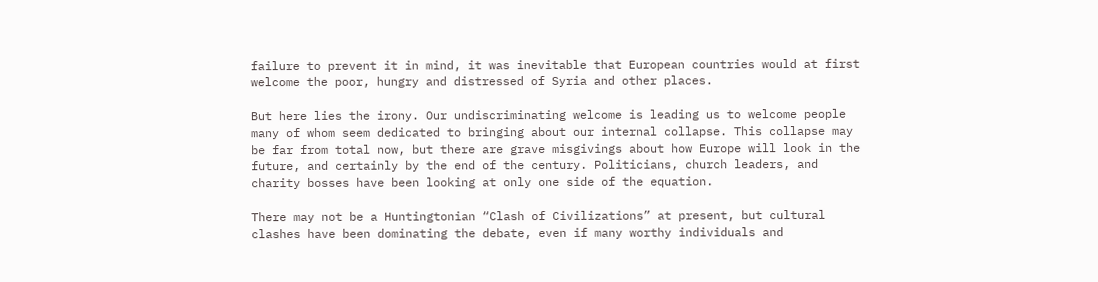failure to prevent it in mind, it was inevitable that European countries would at first welcome the poor, hungry and distressed of Syria and other places.

But here lies the irony. Our undiscriminating welcome is leading us to welcome people many of whom seem dedicated to bringing about our internal collapse. This collapse may be far from total now, but there are grave misgivings about how Europe will look in the future, and certainly by the end of the century. Politicians, church leaders, and charity bosses have been looking at only one side of the equation.

There may not be a Huntingtonian “Clash of Civilizations” at present, but cultural clashes have been dominating the debate, even if many worthy individuals and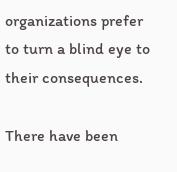organizations prefer to turn a blind eye to their consequences.

There have been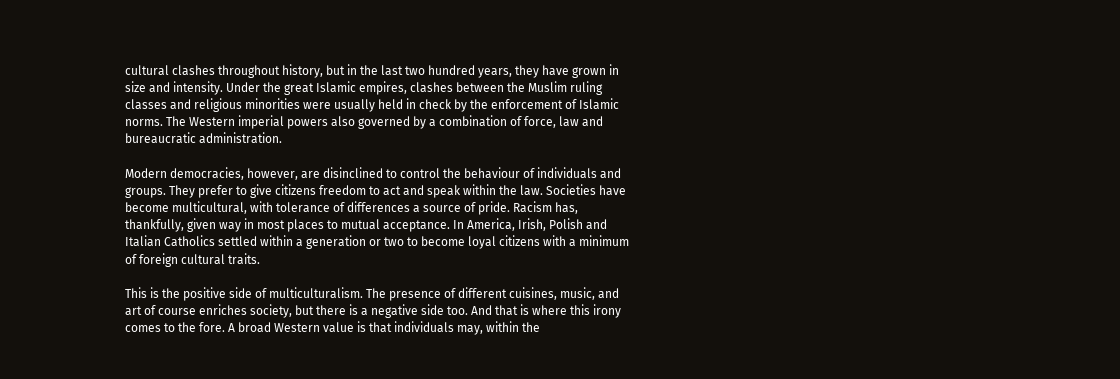cultural clashes throughout history, but in the last two hundred years, they have grown in size and intensity. Under the great Islamic empires, clashes between the Muslim ruling classes and religious minorities were usually held in check by the enforcement of Islamic norms. The Western imperial powers also governed by a combination of force, law and bureaucratic administration.

Modern democracies, however, are disinclined to control the behaviour of individuals and groups. They prefer to give citizens freedom to act and speak within the law. Societies have become multicultural, with tolerance of differences a source of pride. Racism has, thankfully, given way in most places to mutual acceptance. In America, Irish, Polish and Italian Catholics settled within a generation or two to become loyal citizens with a minimum of foreign cultural traits.

This is the positive side of multiculturalism. The presence of different cuisines, music, and art of course enriches society, but there is a negative side too. And that is where this irony comes to the fore. A broad Western value is that individuals may, within the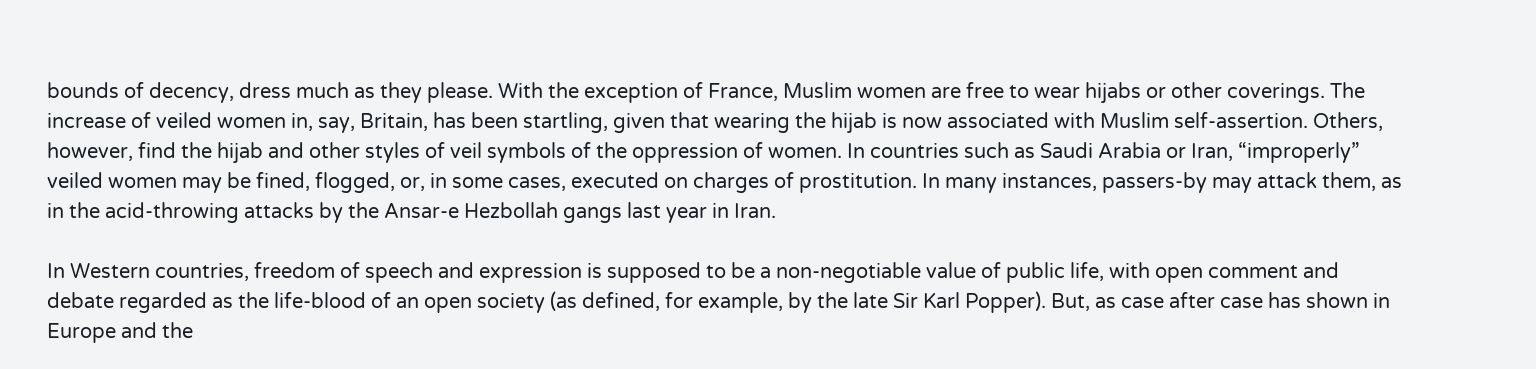bounds of decency, dress much as they please. With the exception of France, Muslim women are free to wear hijabs or other coverings. The increase of veiled women in, say, Britain, has been startling, given that wearing the hijab is now associated with Muslim self-assertion. Others, however, find the hijab and other styles of veil symbols of the oppression of women. In countries such as Saudi Arabia or Iran, “improperly” veiled women may be fined, flogged, or, in some cases, executed on charges of prostitution. In many instances, passers-by may attack them, as in the acid-throwing attacks by the Ansar-e Hezbollah gangs last year in Iran.

In Western countries, freedom of speech and expression is supposed to be a non-negotiable value of public life, with open comment and debate regarded as the life-blood of an open society (as defined, for example, by the late Sir Karl Popper). But, as case after case has shown in Europe and the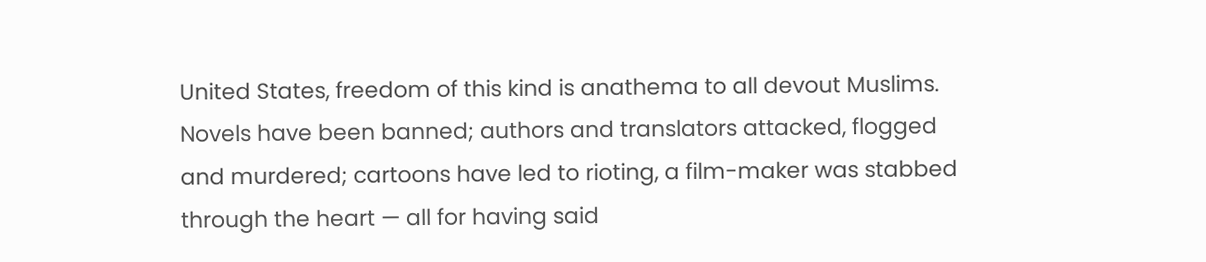United States, freedom of this kind is anathema to all devout Muslims. Novels have been banned; authors and translators attacked, flogged and murdered; cartoons have led to rioting, a film-maker was stabbed through the heart — all for having said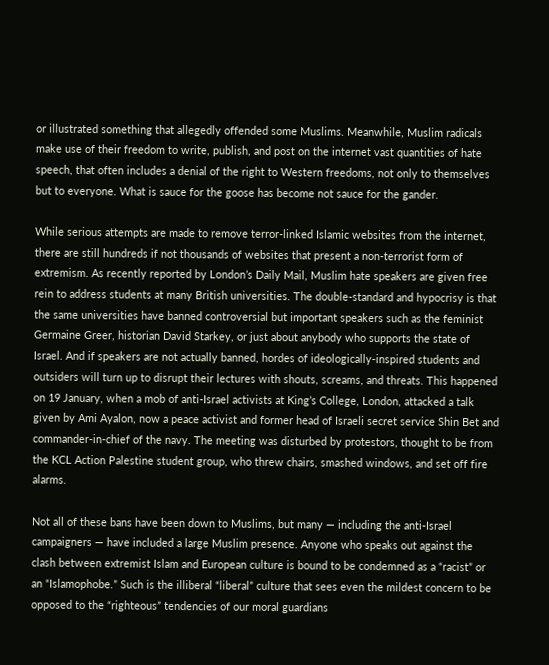or illustrated something that allegedly offended some Muslims. Meanwhile, Muslim radicals make use of their freedom to write, publish, and post on the internet vast quantities of hate speech, that often includes a denial of the right to Western freedoms, not only to themselves but to everyone. What is sauce for the goose has become not sauce for the gander.

While serious attempts are made to remove terror-linked Islamic websites from the internet, there are still hundreds if not thousands of websites that present a non-terrorist form of extremism. As recently reported by London’s Daily Mail, Muslim hate speakers are given free rein to address students at many British universities. The double-standard and hypocrisy is that the same universities have banned controversial but important speakers such as the feminist Germaine Greer, historian David Starkey, or just about anybody who supports the state of Israel. And if speakers are not actually banned, hordes of ideologically-inspired students and outsiders will turn up to disrupt their lectures with shouts, screams, and threats. This happened on 19 January, when a mob of anti-Israel activists at King’s College, London, attacked a talk given by Ami Ayalon, now a peace activist and former head of Israeli secret service Shin Bet and commander-in-chief of the navy. The meeting was disturbed by protestors, thought to be from the KCL Action Palestine student group, who threw chairs, smashed windows, and set off fire alarms.

Not all of these bans have been down to Muslims, but many — including the anti-Israel campaigners — have included a large Muslim presence. Anyone who speaks out against the clash between extremist Islam and European culture is bound to be condemned as a “racist” or an “Islamophobe.” Such is the illiberal “liberal” culture that sees even the mildest concern to be opposed to the “righteous” tendencies of our moral guardians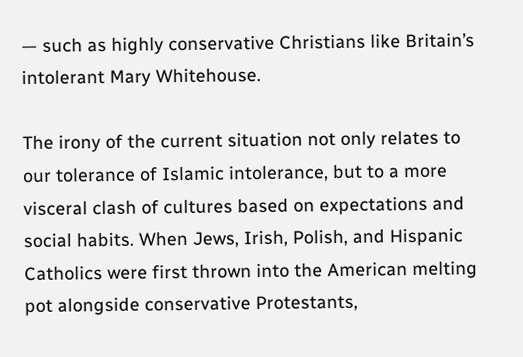— such as highly conservative Christians like Britain’s intolerant Mary Whitehouse.

The irony of the current situation not only relates to our tolerance of Islamic intolerance, but to a more visceral clash of cultures based on expectations and social habits. When Jews, Irish, Polish, and Hispanic Catholics were first thrown into the American melting pot alongside conservative Protestants,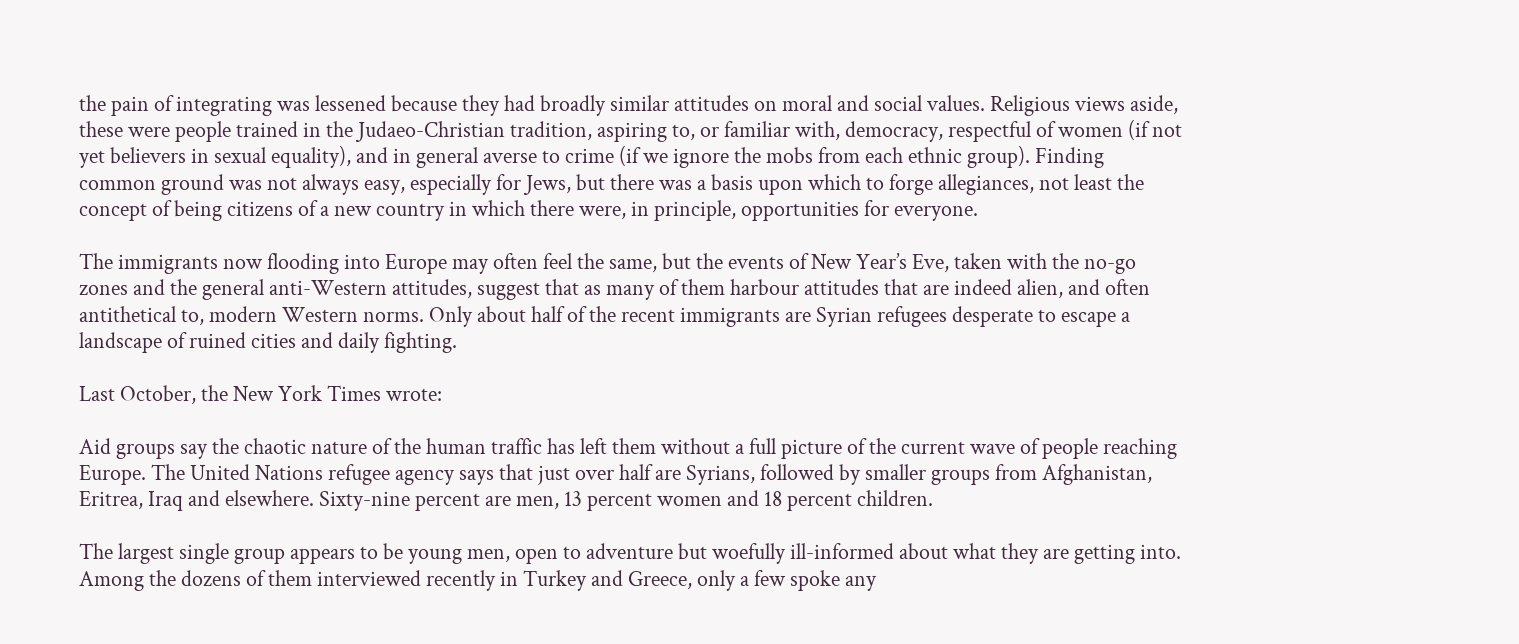the pain of integrating was lessened because they had broadly similar attitudes on moral and social values. Religious views aside, these were people trained in the Judaeo-Christian tradition, aspiring to, or familiar with, democracy, respectful of women (if not yet believers in sexual equality), and in general averse to crime (if we ignore the mobs from each ethnic group). Finding common ground was not always easy, especially for Jews, but there was a basis upon which to forge allegiances, not least the concept of being citizens of a new country in which there were, in principle, opportunities for everyone.

The immigrants now flooding into Europe may often feel the same, but the events of New Year’s Eve, taken with the no-go zones and the general anti-Western attitudes, suggest that as many of them harbour attitudes that are indeed alien, and often antithetical to, modern Western norms. Only about half of the recent immigrants are Syrian refugees desperate to escape a landscape of ruined cities and daily fighting.

Last October, the New York Times wrote:

Aid groups say the chaotic nature of the human traffic has left them without a full picture of the current wave of people reaching Europe. The United Nations refugee agency says that just over half are Syrians, followed by smaller groups from Afghanistan, Eritrea, Iraq and elsewhere. Sixty-nine percent are men, 13 percent women and 18 percent children.

The largest single group appears to be young men, open to adventure but woefully ill-informed about what they are getting into. Among the dozens of them interviewed recently in Turkey and Greece, only a few spoke any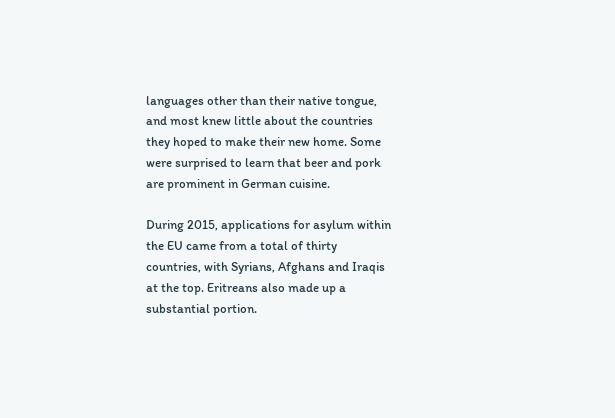languages other than their native tongue, and most knew little about the countries they hoped to make their new home. Some were surprised to learn that beer and pork are prominent in German cuisine.

During 2015, applications for asylum within the EU came from a total of thirty countries, with Syrians, Afghans and Iraqis at the top. Eritreans also made up a substantial portion.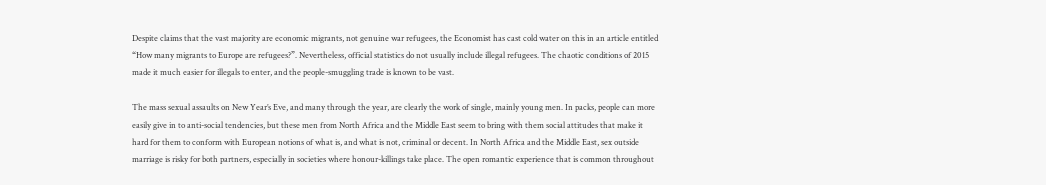Despite claims that the vast majority are economic migrants, not genuine war refugees, the Economist has cast cold water on this in an article entitled “How many migrants to Europe are refugees?”. Nevertheless, official statistics do not usually include illegal refugees. The chaotic conditions of 2015 made it much easier for illegals to enter, and the people-smuggling trade is known to be vast.

The mass sexual assaults on New Year’s Eve, and many through the year, are clearly the work of single, mainly young men. In packs, people can more easily give in to anti-social tendencies, but these men from North Africa and the Middle East seem to bring with them social attitudes that make it hard for them to conform with European notions of what is, and what is not, criminal or decent. In North Africa and the Middle East, sex outside marriage is risky for both partners, especially in societies where honour-killings take place. The open romantic experience that is common throughout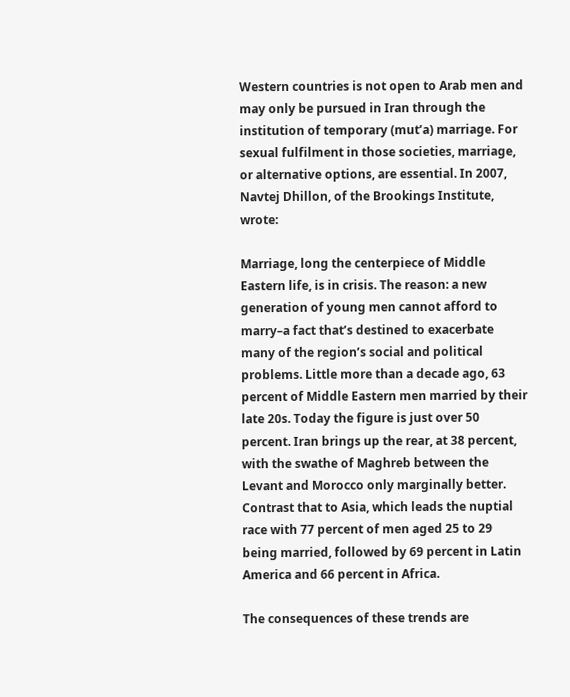Western countries is not open to Arab men and may only be pursued in Iran through the institution of temporary (mut’a) marriage. For sexual fulfilment in those societies, marriage, or alternative options, are essential. In 2007, Navtej Dhillon, of the Brookings Institute, wrote:

Marriage, long the centerpiece of Middle Eastern life, is in crisis. The reason: a new generation of young men cannot afford to marry–a fact that’s destined to exacerbate many of the region’s social and political problems. Little more than a decade ago, 63 percent of Middle Eastern men married by their late 20s. Today the figure is just over 50 percent. Iran brings up the rear, at 38 percent, with the swathe of Maghreb between the Levant and Morocco only marginally better. Contrast that to Asia, which leads the nuptial race with 77 percent of men aged 25 to 29 being married, followed by 69 percent in Latin America and 66 percent in Africa.

The consequences of these trends are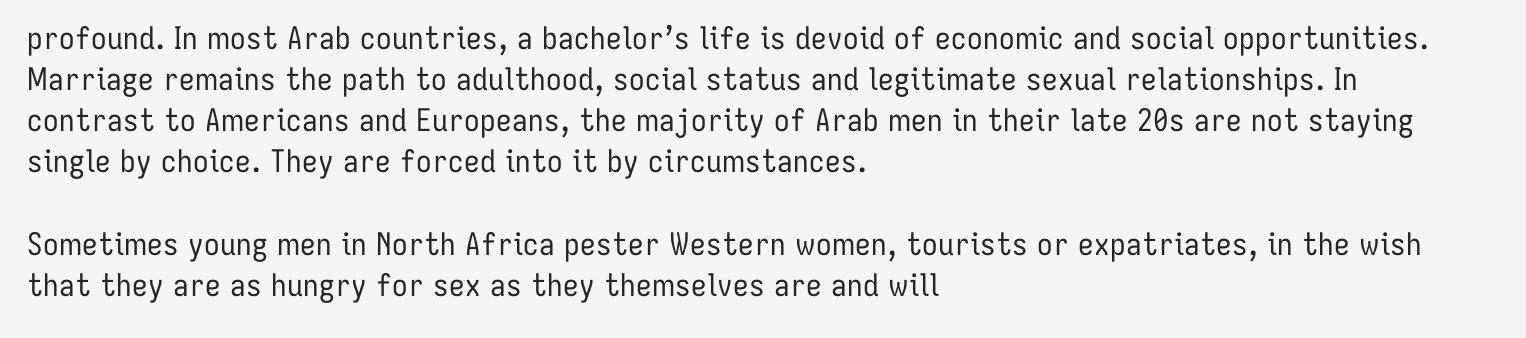profound. In most Arab countries, a bachelor’s life is devoid of economic and social opportunities. Marriage remains the path to adulthood, social status and legitimate sexual relationships. In contrast to Americans and Europeans, the majority of Arab men in their late 20s are not staying single by choice. They are forced into it by circumstances.

Sometimes young men in North Africa pester Western women, tourists or expatriates, in the wish that they are as hungry for sex as they themselves are and will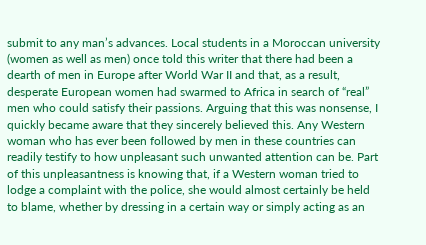submit to any man’s advances. Local students in a Moroccan university (women as well as men) once told this writer that there had been a dearth of men in Europe after World War II and that, as a result, desperate European women had swarmed to Africa in search of “real” men who could satisfy their passions. Arguing that this was nonsense, I quickly became aware that they sincerely believed this. Any Western woman who has ever been followed by men in these countries can readily testify to how unpleasant such unwanted attention can be. Part of this unpleasantness is knowing that, if a Western woman tried to lodge a complaint with the police, she would almost certainly be held to blame, whether by dressing in a certain way or simply acting as an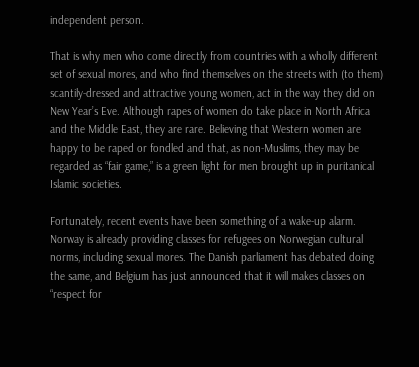independent person.

That is why men who come directly from countries with a wholly different set of sexual mores, and who find themselves on the streets with (to them) scantily-dressed and attractive young women, act in the way they did on New Year’s Eve. Although rapes of women do take place in North Africa and the Middle East, they are rare. Believing that Western women are happy to be raped or fondled and that, as non-Muslims, they may be regarded as “fair game,” is a green light for men brought up in puritanical Islamic societies.

Fortunately, recent events have been something of a wake-up alarm. Norway is already providing classes for refugees on Norwegian cultural norms, including sexual mores. The Danish parliament has debated doing the same, and Belgium has just announced that it will makes classes on “respect for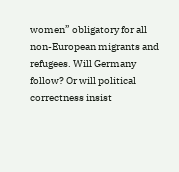women” obligatory for all non-European migrants and refugees. Will Germany follow? Or will political correctness insist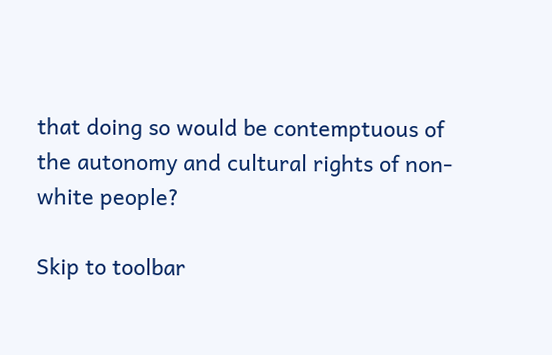that doing so would be contemptuous of the autonomy and cultural rights of non-white people?

Skip to toolbar